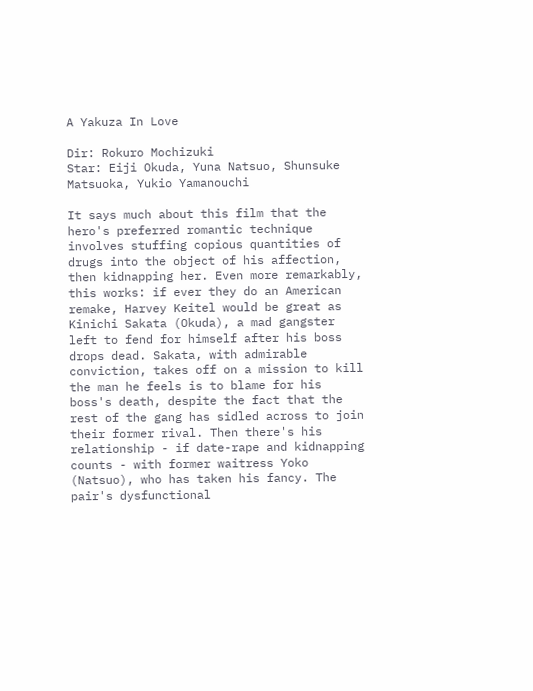A Yakuza In Love

Dir: Rokuro Mochizuki
Star: Eiji Okuda, Yuna Natsuo, Shunsuke Matsuoka, Yukio Yamanouchi

It says much about this film that the hero's preferred romantic technique involves stuffing copious quantities of drugs into the object of his affection, then kidnapping her. Even more remarkably, this works: if ever they do an American remake, Harvey Keitel would be great as Kinichi Sakata (Okuda), a mad gangster left to fend for himself after his boss drops dead. Sakata, with admirable conviction, takes off on a mission to kill the man he feels is to blame for his boss's death, despite the fact that the rest of the gang has sidled across to join their former rival. Then there's his relationship - if date-rape and kidnapping counts - with former waitress Yoko (Natsuo), who has taken his fancy. The pair's dysfunctional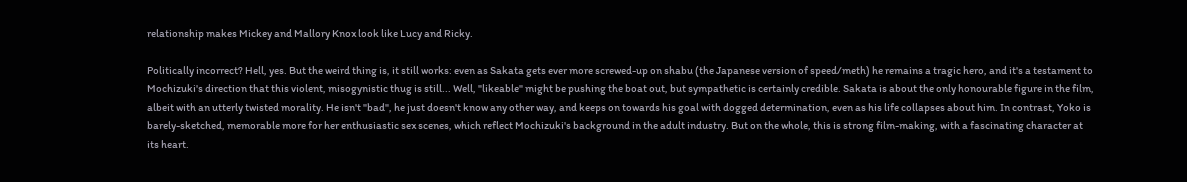relationship makes Mickey and Mallory Knox look like Lucy and Ricky.

Politically incorrect? Hell, yes. But the weird thing is, it still works: even as Sakata gets ever more screwed-up on shabu (the Japanese version of speed/meth) he remains a tragic hero, and it's a testament to Mochizuki's direction that this violent, misogynistic thug is still... Well, "likeable" might be pushing the boat out, but sympathetic is certainly credible. Sakata is about the only honourable figure in the film, albeit with an utterly twisted morality. He isn't "bad", he just doesn't know any other way, and keeps on towards his goal with dogged determination, even as his life collapses about him. In contrast, Yoko is barely-sketched, memorable more for her enthusiastic sex scenes, which reflect Mochizuki's background in the adult industry. But on the whole, this is strong film-making, with a fascinating character at its heart.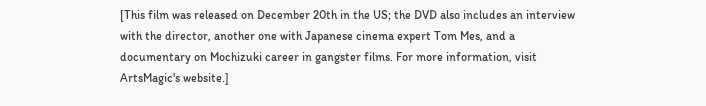[This film was released on December 20th in the US; the DVD also includes an interview with the director, another one with Japanese cinema expert Tom Mes, and a documentary on Mochizuki career in gangster films. For more information, visit ArtsMagic's website.]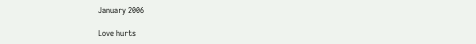January 2006

Love hurts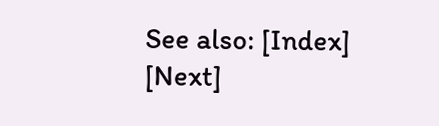See also: [Index] [Next]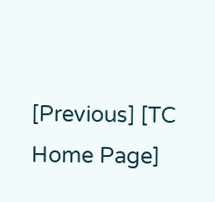[Previous] [TC Home Page]